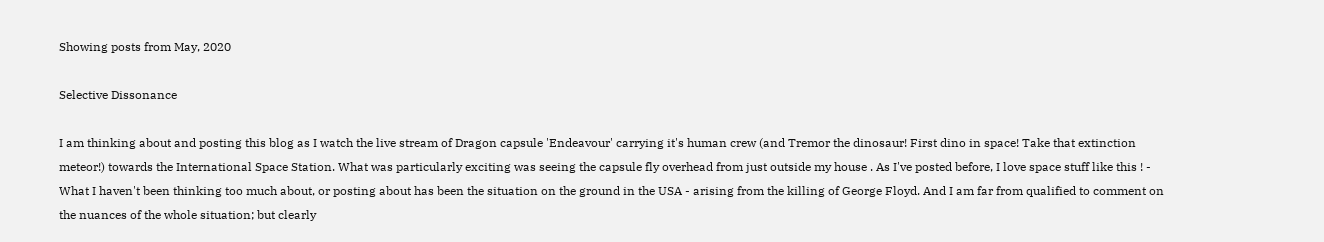Showing posts from May, 2020

Selective Dissonance

I am thinking about and posting this blog as I watch the live stream of Dragon capsule 'Endeavour' carrying it's human crew (and Tremor the dinosaur! First dino in space! Take that extinction meteor!) towards the International Space Station. What was particularly exciting was seeing the capsule fly overhead from just outside my house . As I've posted before, I love space stuff like this ! - What I haven't been thinking too much about, or posting about has been the situation on the ground in the USA - arising from the killing of George Floyd. And I am far from qualified to comment on the nuances of the whole situation; but clearly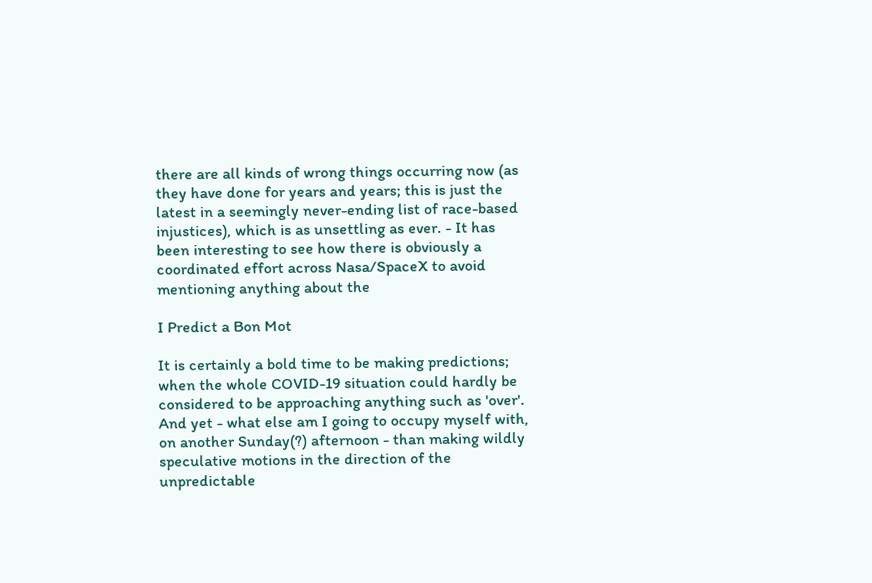there are all kinds of wrong things occurring now (as they have done for years and years; this is just the latest in a seemingly never-ending list of race-based injustices), which is as unsettling as ever. - It has been interesting to see how there is obviously a coordinated effort across Nasa/SpaceX to avoid mentioning anything about the

I Predict a Bon Mot

It is certainly a bold time to be making predictions; when the whole COVID-19 situation could hardly be considered to be approaching anything such as 'over'. And yet - what else am I going to occupy myself with, on another Sunday(?) afternoon - than making wildly speculative motions in the direction of the unpredictable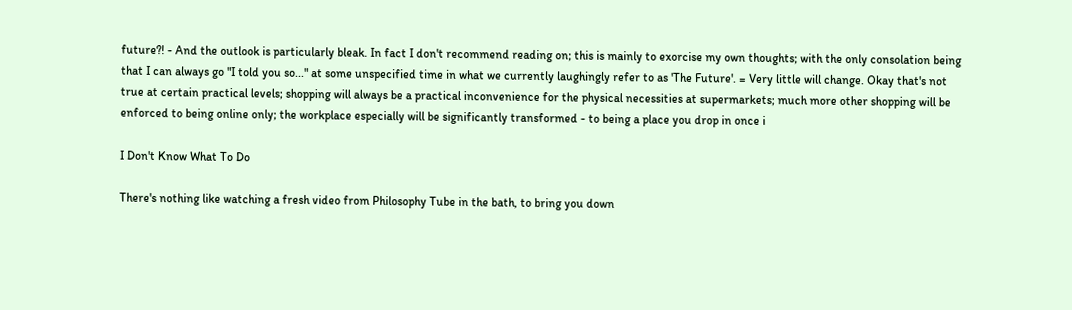future?! - And the outlook is particularly bleak. In fact I don't recommend reading on; this is mainly to exorcise my own thoughts; with the only consolation being that I can always go "I told you so..." at some unspecified time in what we currently laughingly refer to as 'The Future'. = Very little will change. Okay that's not true at certain practical levels; shopping will always be a practical inconvenience for the physical necessities at supermarkets; much more other shopping will be enforced to being online only; the workplace especially will be significantly transformed - to being a place you drop in once i

I Don't Know What To Do

There's nothing like watching a fresh video from Philosophy Tube in the bath, to bring you down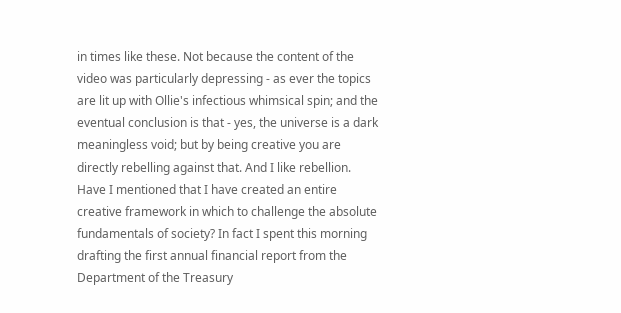in times like these. Not because the content of the video was particularly depressing - as ever the topics are lit up with Ollie's infectious whimsical spin; and the eventual conclusion is that - yes, the universe is a dark meaningless void; but by being creative you are directly rebelling against that. And I like rebellion. Have I mentioned that I have created an entire creative framework in which to challenge the absolute fundamentals of society? In fact I spent this morning drafting the first annual financial report from the Department of the Treasury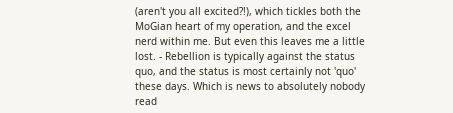(aren't you all excited?!), which tickles both the MoGian heart of my operation, and the excel nerd within me. But even this leaves me a little lost. - Rebellion is typically against the status quo, and the status is most certainly not 'quo' these days. Which is news to absolutely nobody read